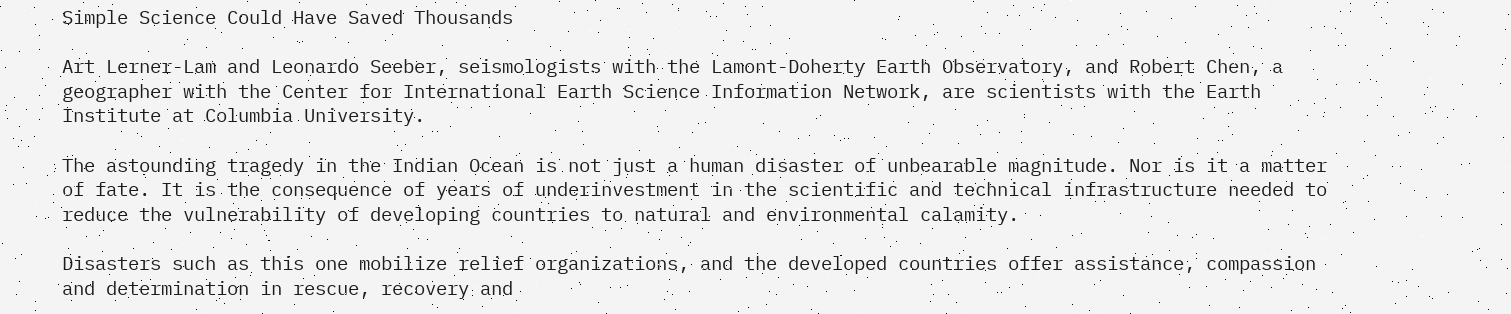Simple Science Could Have Saved Thousands

Art Lerner-Lam and Leonardo Seeber, seismologists with the Lamont-Doherty Earth Observatory, and Robert Chen, a geographer with the Center for International Earth Science Information Network, are scientists with the Earth Institute at Columbia University.

The astounding tragedy in the Indian Ocean is not just a human disaster of unbearable magnitude. Nor is it a matter of fate. It is the consequence of years of underinvestment in the scientific and technical infrastructure needed to reduce the vulnerability of developing countries to natural and environmental calamity.

Disasters such as this one mobilize relief organizations, and the developed countries offer assistance, compassion and determination in rescue, recovery and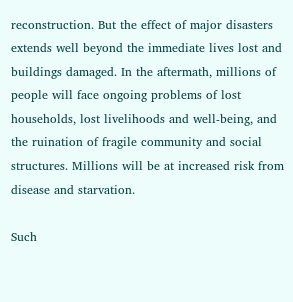reconstruction. But the effect of major disasters extends well beyond the immediate lives lost and buildings damaged. In the aftermath, millions of people will face ongoing problems of lost households, lost livelihoods and well-being, and the ruination of fragile community and social structures. Millions will be at increased risk from disease and starvation.

Such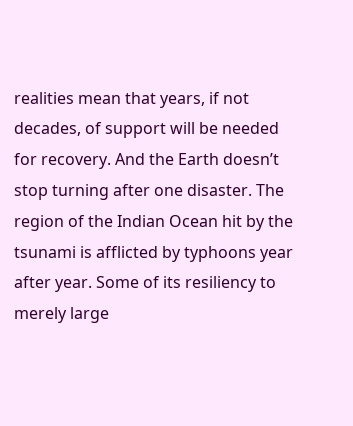realities mean that years, if not decades, of support will be needed for recovery. And the Earth doesn’t stop turning after one disaster. The region of the Indian Ocean hit by the tsunami is afflicted by typhoons year after year. Some of its resiliency to merely large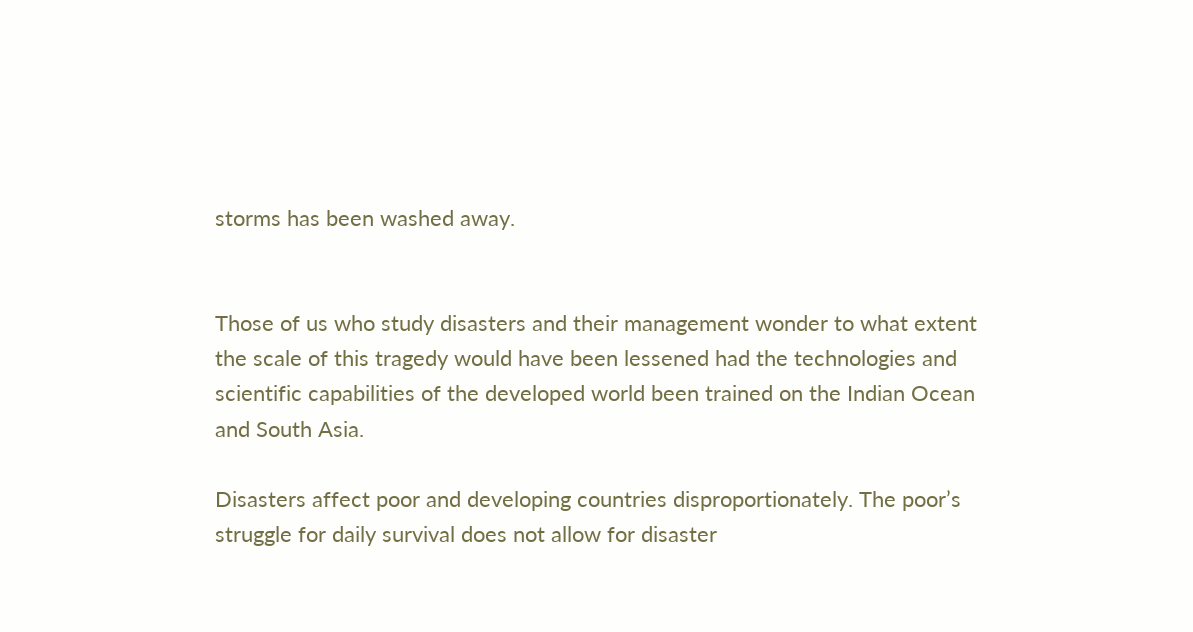storms has been washed away.


Those of us who study disasters and their management wonder to what extent the scale of this tragedy would have been lessened had the technologies and scientific capabilities of the developed world been trained on the Indian Ocean and South Asia.

Disasters affect poor and developing countries disproportionately. The poor’s struggle for daily survival does not allow for disaster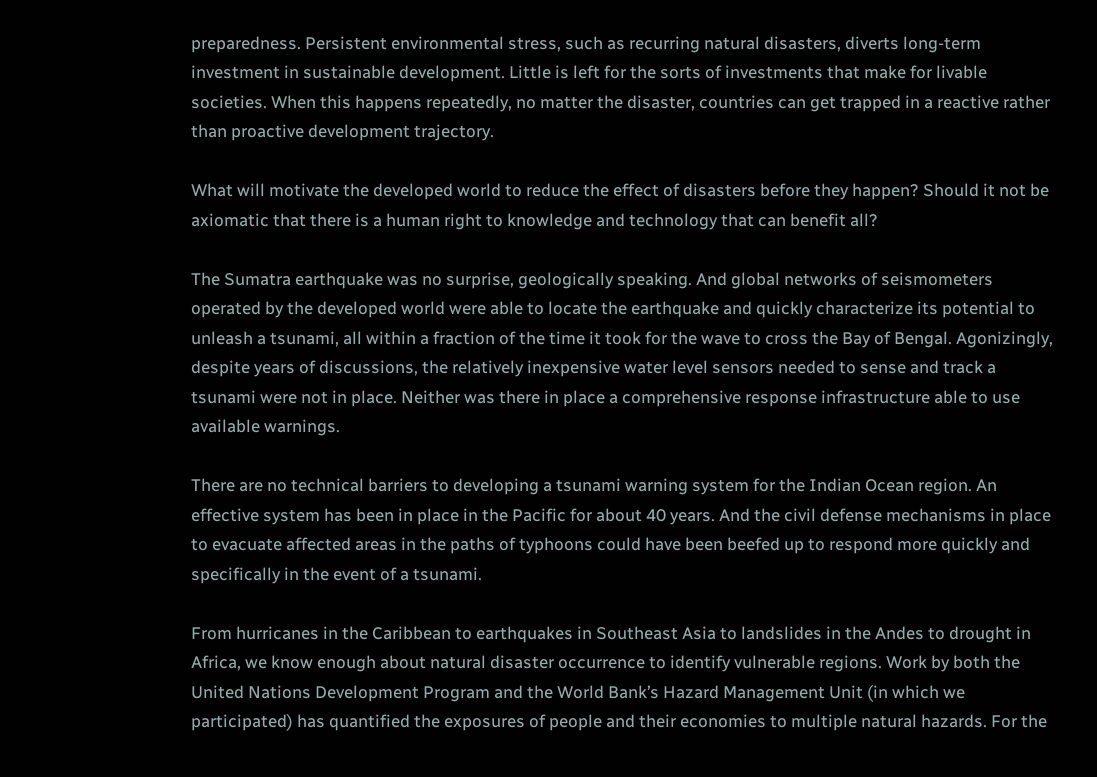preparedness. Persistent environmental stress, such as recurring natural disasters, diverts long-term investment in sustainable development. Little is left for the sorts of investments that make for livable societies. When this happens repeatedly, no matter the disaster, countries can get trapped in a reactive rather than proactive development trajectory.

What will motivate the developed world to reduce the effect of disasters before they happen? Should it not be axiomatic that there is a human right to knowledge and technology that can benefit all?

The Sumatra earthquake was no surprise, geologically speaking. And global networks of seismometers operated by the developed world were able to locate the earthquake and quickly characterize its potential to unleash a tsunami, all within a fraction of the time it took for the wave to cross the Bay of Bengal. Agonizingly, despite years of discussions, the relatively inexpensive water level sensors needed to sense and track a tsunami were not in place. Neither was there in place a comprehensive response infrastructure able to use available warnings.

There are no technical barriers to developing a tsunami warning system for the Indian Ocean region. An effective system has been in place in the Pacific for about 40 years. And the civil defense mechanisms in place to evacuate affected areas in the paths of typhoons could have been beefed up to respond more quickly and specifically in the event of a tsunami.

From hurricanes in the Caribbean to earthquakes in Southeast Asia to landslides in the Andes to drought in Africa, we know enough about natural disaster occurrence to identify vulnerable regions. Work by both the United Nations Development Program and the World Bank’s Hazard Management Unit (in which we participated) has quantified the exposures of people and their economies to multiple natural hazards. For the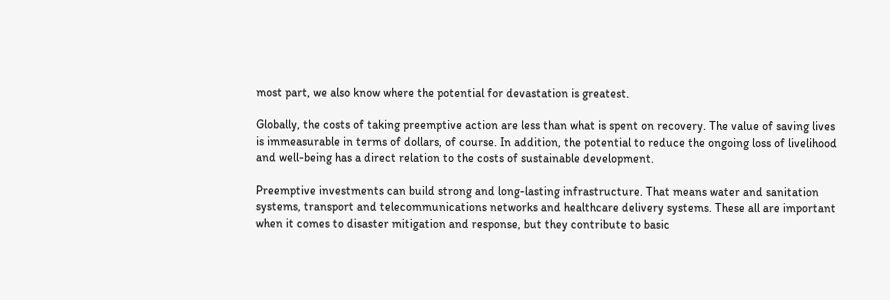most part, we also know where the potential for devastation is greatest.

Globally, the costs of taking preemptive action are less than what is spent on recovery. The value of saving lives is immeasurable in terms of dollars, of course. In addition, the potential to reduce the ongoing loss of livelihood and well-being has a direct relation to the costs of sustainable development.

Preemptive investments can build strong and long-lasting infrastructure. That means water and sanitation systems, transport and telecommunications networks and healthcare delivery systems. These all are important when it comes to disaster mitigation and response, but they contribute to basic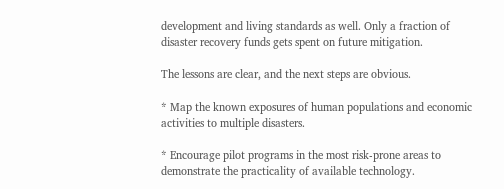development and living standards as well. Only a fraction of disaster recovery funds gets spent on future mitigation.

The lessons are clear, and the next steps are obvious.

* Map the known exposures of human populations and economic activities to multiple disasters.

* Encourage pilot programs in the most risk-prone areas to demonstrate the practicality of available technology.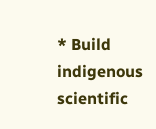* Build indigenous scientific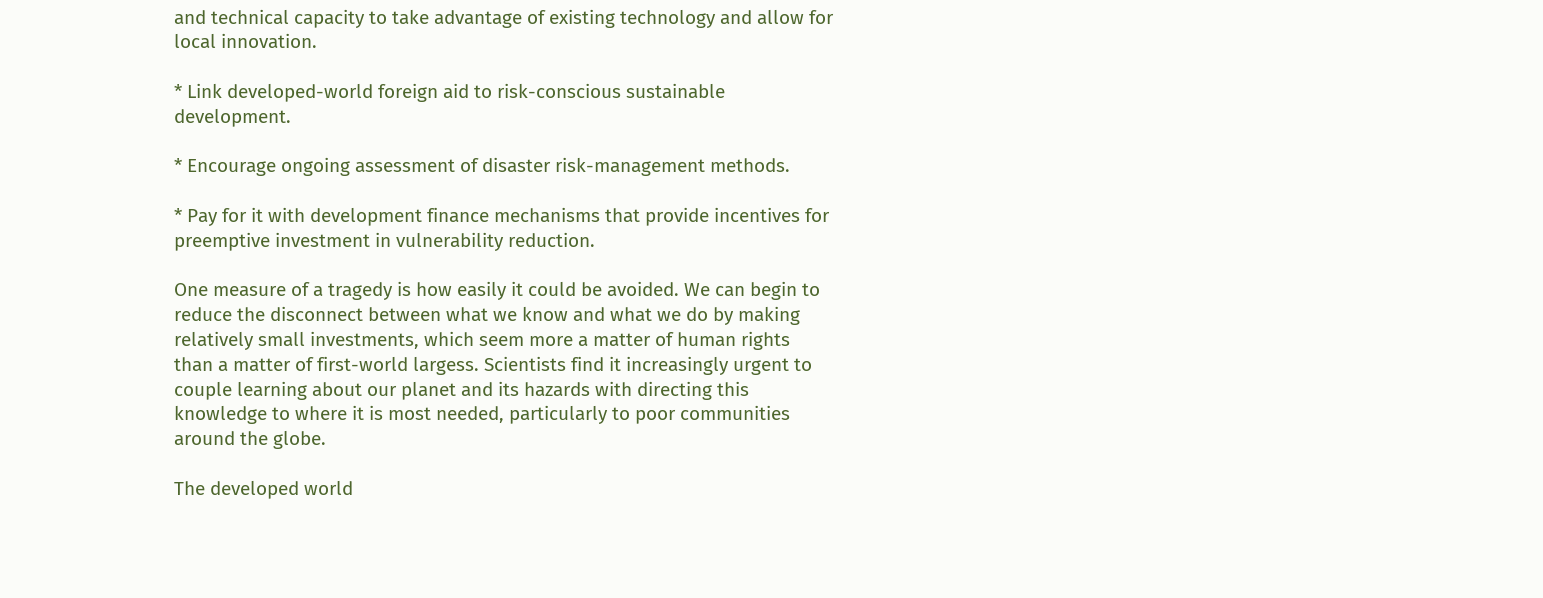and technical capacity to take advantage of existing technology and allow for local innovation.

* Link developed-world foreign aid to risk-conscious sustainable development.

* Encourage ongoing assessment of disaster risk-management methods.

* Pay for it with development finance mechanisms that provide incentives for preemptive investment in vulnerability reduction.

One measure of a tragedy is how easily it could be avoided. We can begin to reduce the disconnect between what we know and what we do by making relatively small investments, which seem more a matter of human rights than a matter of first-world largess. Scientists find it increasingly urgent to couple learning about our planet and its hazards with directing this knowledge to where it is most needed, particularly to poor communities around the globe.

The developed world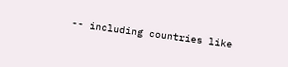-- including countries like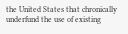the United States that chronically underfund the use of existing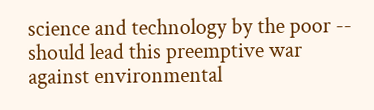science and technology by the poor -- should lead this preemptive war against environmental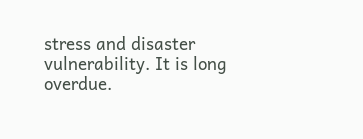stress and disaster vulnerability. It is long overdue.